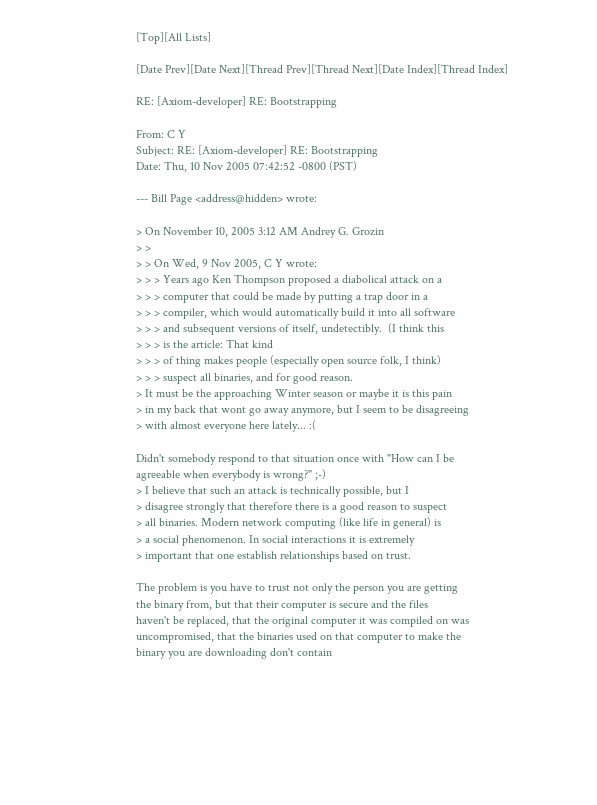[Top][All Lists]

[Date Prev][Date Next][Thread Prev][Thread Next][Date Index][Thread Index]

RE: [Axiom-developer] RE: Bootstrapping

From: C Y
Subject: RE: [Axiom-developer] RE: Bootstrapping
Date: Thu, 10 Nov 2005 07:42:52 -0800 (PST)

--- Bill Page <address@hidden> wrote:

> On November 10, 2005 3:12 AM Andrey G. Grozin
> >
> > On Wed, 9 Nov 2005, C Y wrote:
> > > Years ago Ken Thompson proposed a diabolical attack on a
> > > computer that could be made by putting a trap door in a
> > > compiler, which would automatically build it into all software
> > > and subsequent versions of itself, undetectibly.  (I think this
> > > is the article: That kind
> > > of thing makes people (especially open source folk, I think)
> > > suspect all binaries, and for good reason.
> It must be the approaching Winter season or maybe it is this pain
> in my back that wont go away anymore, but I seem to be disagreeing
> with almost everyone here lately... :(

Didn't somebody respond to that situation once with "How can I be
agreeable when everybody is wrong?" ;-)
> I believe that such an attack is technically possible, but I
> disagree strongly that therefore there is a good reason to suspect
> all binaries. Modern network computing (like life in general) is
> a social phenomenon. In social interactions it is extremely
> important that one establish relationships based on trust.

The problem is you have to trust not only the person you are getting
the binary from, but that their computer is secure and the files
haven't be replaced, that the original computer it was compiled on was
uncompromised, that the binaries used on that computer to make the
binary you are downloading don't contain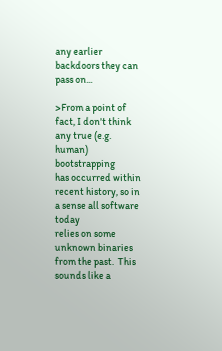any earlier backdoors they can
pass on...

>From a point of fact, I don't think any true (e.g. human) bootstrapping
has occurred within recent history, so in a sense all software today
relies on some unknown binaries from the past.  This sounds like a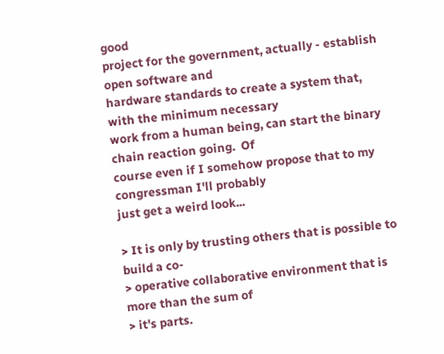good
project for the government, actually - establish open software and
hardware standards to create a system that, with the minimum necessary
work from a human being, can start the binary chain reaction going.  Of
course even if I somehow propose that to my congressman I'll probably
just get a weird look...

> It is only by trusting others that is possible to build a co-
> operative collaborative environment that is more than the sum of
> it's parts.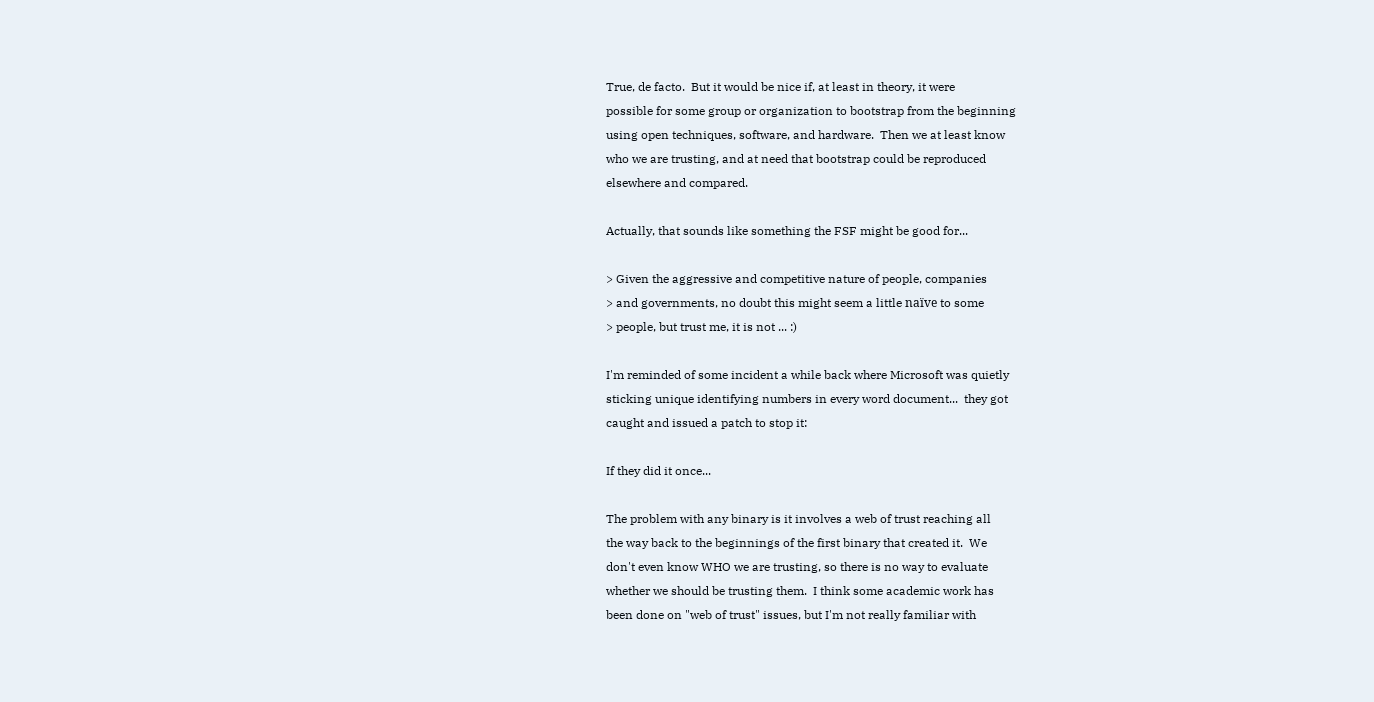True, de facto.  But it would be nice if, at least in theory, it were
possible for some group or organization to bootstrap from the beginning
using open techniques, software, and hardware.  Then we at least know
who we are trusting, and at need that bootstrap could be reproduced
elsewhere and compared.

Actually, that sounds like something the FSF might be good for...

> Given the aggressive and competitive nature of people, companies
> and governments, no doubt this might seem a little naïve to some
> people, but trust me, it is not ... :)

I'm reminded of some incident a while back where Microsoft was quietly
sticking unique identifying numbers in every word document...  they got
caught and issued a patch to stop it:

If they did it once...

The problem with any binary is it involves a web of trust reaching all
the way back to the beginnings of the first binary that created it.  We
don't even know WHO we are trusting, so there is no way to evaluate
whether we should be trusting them.  I think some academic work has
been done on "web of trust" issues, but I'm not really familiar with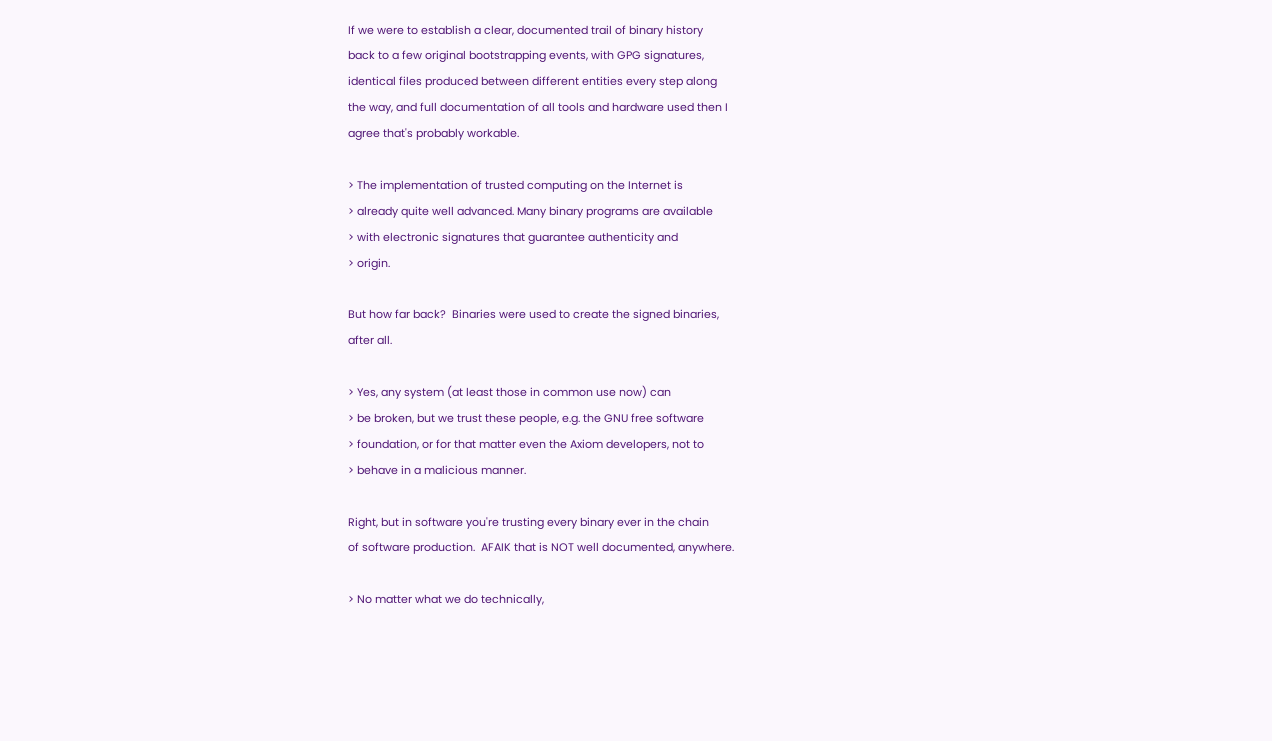If we were to establish a clear, documented trail of binary history
back to a few original bootstrapping events, with GPG signatures,
identical files produced between different entities every step along
the way, and full documentation of all tools and hardware used then I
agree that's probably workable.

> The implementation of trusted computing on the Internet is
> already quite well advanced. Many binary programs are available
> with electronic signatures that guarantee authenticity and
> origin.

But how far back?  Binaries were used to create the signed binaries,
after all.

> Yes, any system (at least those in common use now) can
> be broken, but we trust these people, e.g. the GNU free software
> foundation, or for that matter even the Axiom developers, not to
> behave in a malicious manner.

Right, but in software you're trusting every binary ever in the chain
of software production.  AFAIK that is NOT well documented, anywhere.

> No matter what we do technically,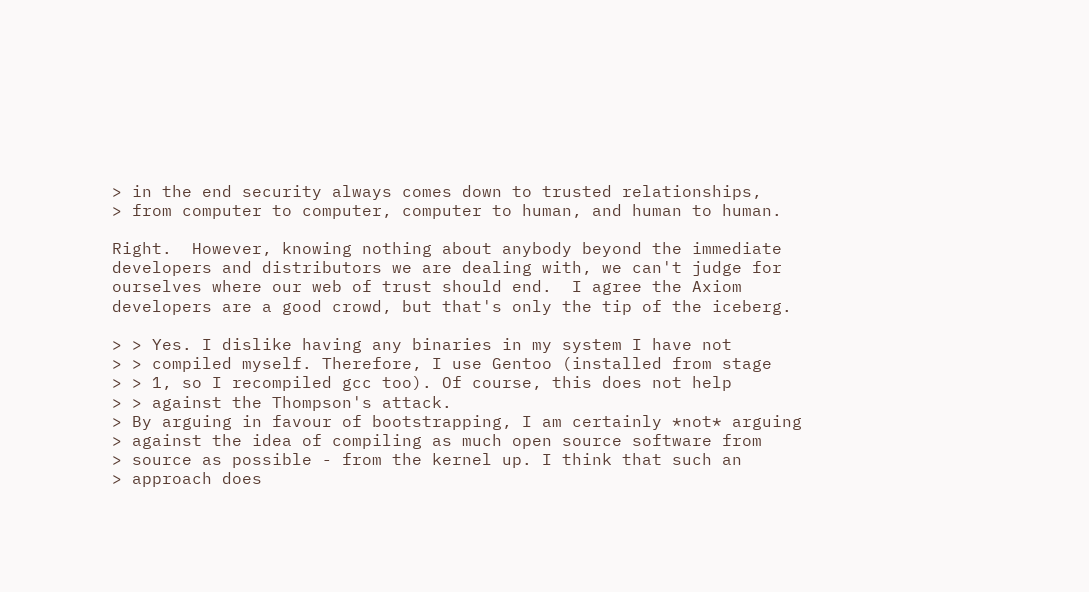> in the end security always comes down to trusted relationships,
> from computer to computer, computer to human, and human to human.

Right.  However, knowing nothing about anybody beyond the immediate
developers and distributors we are dealing with, we can't judge for
ourselves where our web of trust should end.  I agree the Axiom
developers are a good crowd, but that's only the tip of the iceberg.

> > Yes. I dislike having any binaries in my system I have not
> > compiled myself. Therefore, I use Gentoo (installed from stage
> > 1, so I recompiled gcc too). Of course, this does not help
> > against the Thompson's attack.
> By arguing in favour of bootstrapping, I am certainly *not* arguing
> against the idea of compiling as much open source software from
> source as possible - from the kernel up. I think that such an
> approach does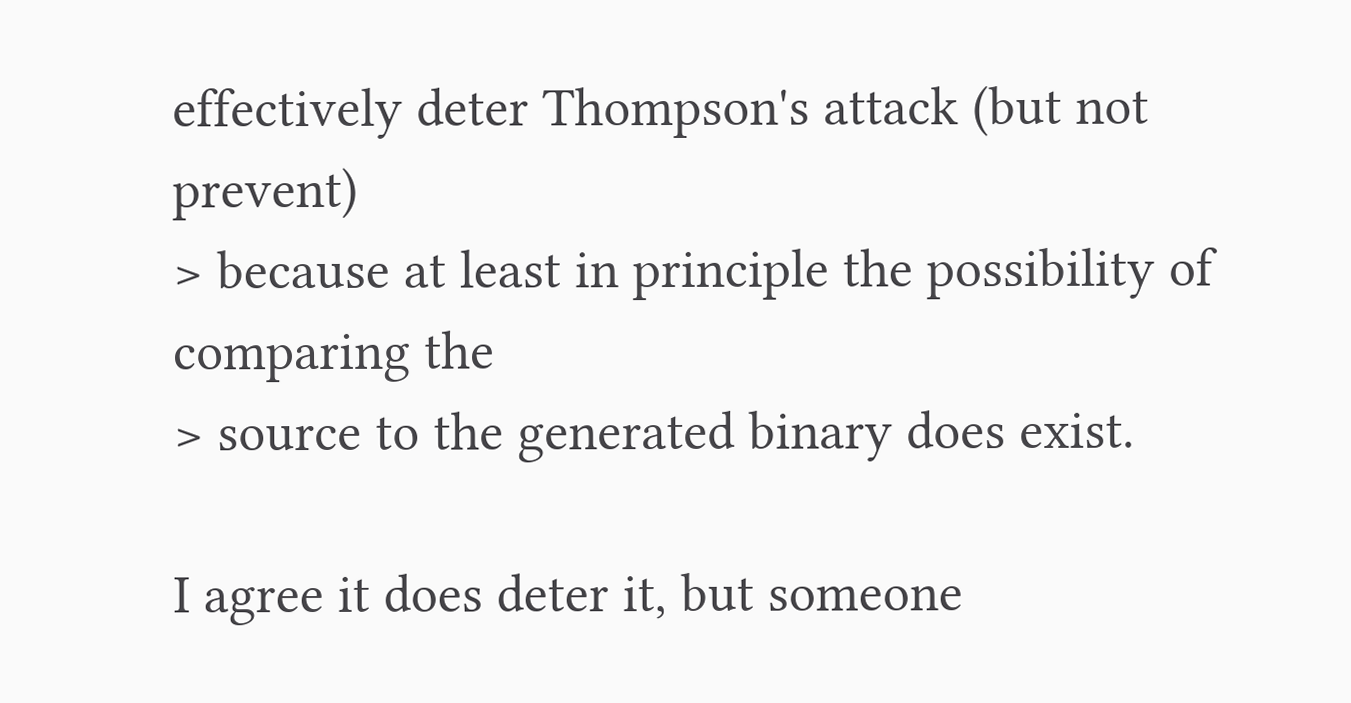effectively deter Thompson's attack (but not prevent)
> because at least in principle the possibility of comparing the
> source to the generated binary does exist.

I agree it does deter it, but someone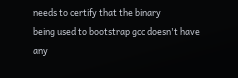needs to certify that the binary
being used to bootstrap gcc doesn't have any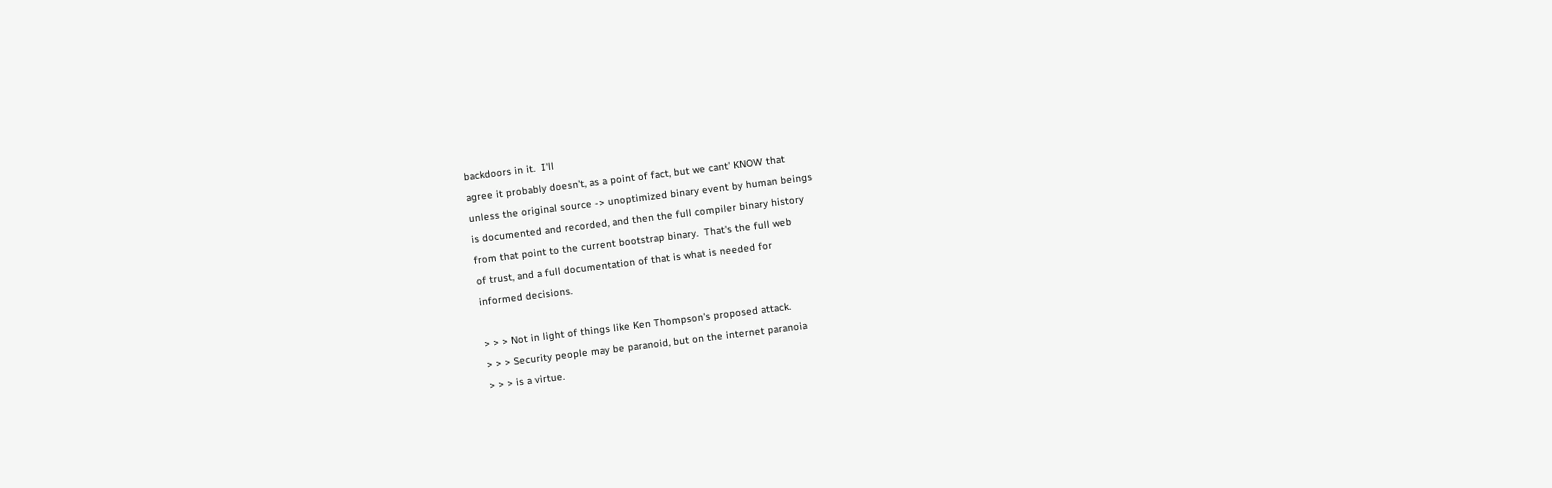backdoors in it.  I'll
agree it probably doesn't, as a point of fact, but we cant' KNOW that
unless the original source -> unoptimized binary event by human beings
is documented and recorded, and then the full compiler binary history
from that point to the current bootstrap binary.  That's the full web
of trust, and a full documentation of that is what is needed for
informed decisions.

> > > Not in light of things like Ken Thompson's proposed attack.
> > > Security people may be paranoid, but on the internet paranoia
> > > is a virtue.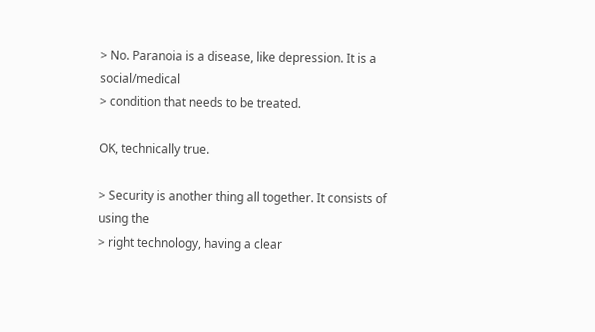> No. Paranoia is a disease, like depression. It is a social/medical
> condition that needs to be treated.

OK, technically true.

> Security is another thing all together. It consists of using the
> right technology, having a clear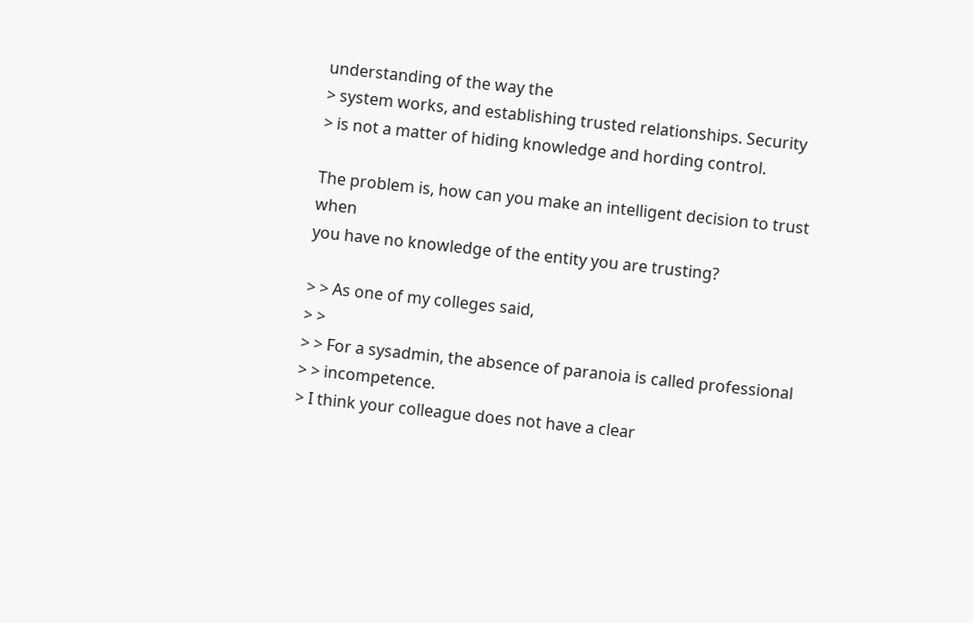understanding of the way the
> system works, and establishing trusted relationships. Security
> is not a matter of hiding knowledge and hording control.

The problem is, how can you make an intelligent decision to trust when
you have no knowledge of the entity you are trusting?

> > As one of my colleges said,
> >
> > For a sysadmin, the absence of paranoia is called professional
> > incompetence.
> I think your colleague does not have a clear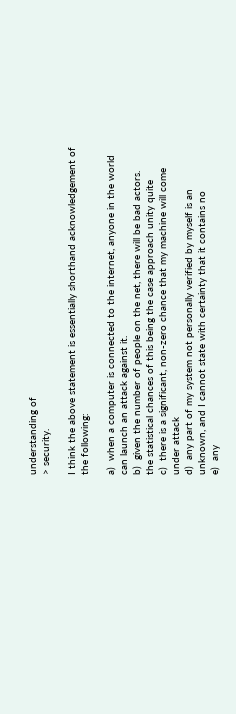understanding of
> security.

I think the above statement is essentially shorthand acknowledgement of
the following:

a)  when a computer is connected to the internet, anyone in the world
can launch an attack against it.
b)  given the number of people on the net, there will be bad actors.
the statistical chances of this being the case approach unity quite
c)  there is a significant, non-zero chance that my machine will come
under attack
d)  any part of my system not personally verified by myself is an
unknown, and I cannot state with certainty that it contains no
e)  any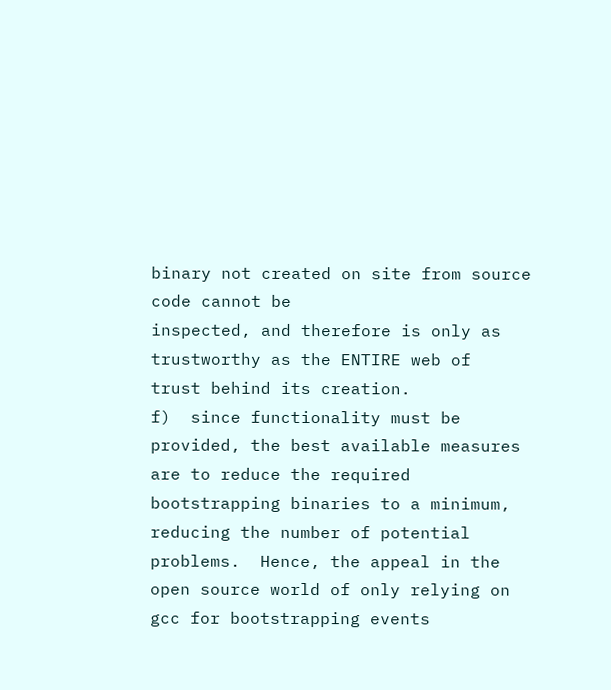binary not created on site from source code cannot be
inspected, and therefore is only as trustworthy as the ENTIRE web of
trust behind its creation.
f)  since functionality must be provided, the best available measures
are to reduce the required bootstrapping binaries to a minimum,
reducing the number of potential problems.  Hence, the appeal in the
open source world of only relying on gcc for bootstrapping events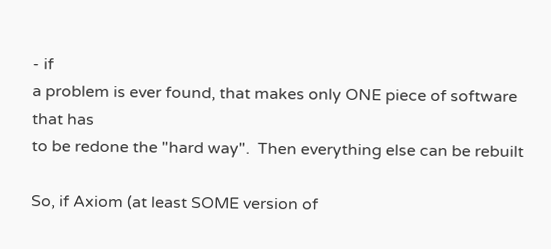- if
a problem is ever found, that makes only ONE piece of software that has
to be redone the "hard way".  Then everything else can be rebuilt

So, if Axiom (at least SOME version of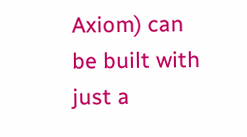Axiom) can be built with just a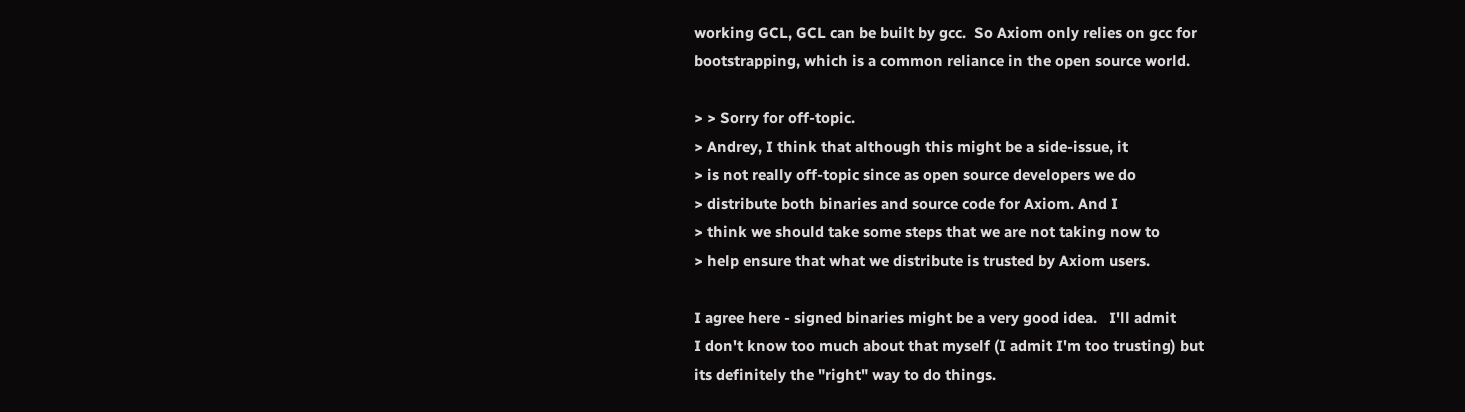working GCL, GCL can be built by gcc.  So Axiom only relies on gcc for
bootstrapping, which is a common reliance in the open source world.

> > Sorry for off-topic.
> Andrey, I think that although this might be a side-issue, it
> is not really off-topic since as open source developers we do
> distribute both binaries and source code for Axiom. And I
> think we should take some steps that we are not taking now to
> help ensure that what we distribute is trusted by Axiom users.

I agree here - signed binaries might be a very good idea.   I'll admit
I don't know too much about that myself (I admit I'm too trusting) but
its definitely the "right" way to do things.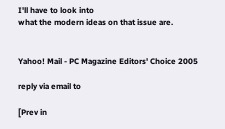I'll have to look into
what the modern ideas on that issue are.


Yahoo! Mail - PC Magazine Editors' Choice 2005

reply via email to

[Prev in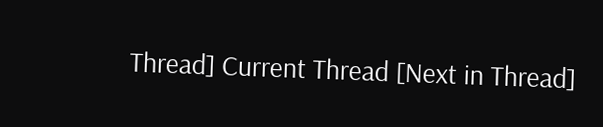Thread] Current Thread [Next in Thread]